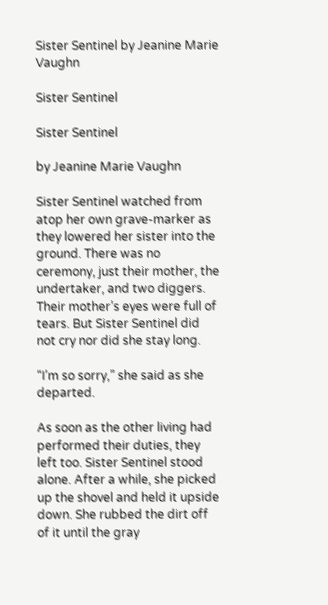Sister Sentinel by Jeanine Marie Vaughn

Sister Sentinel

Sister Sentinel

by Jeanine Marie Vaughn

Sister Sentinel watched from atop her own grave-marker as they lowered her sister into the ground. There was no ceremony, just their mother, the undertaker, and two diggers. Their mother’s eyes were full of tears. But Sister Sentinel did not cry nor did she stay long.

“I’m so sorry,” she said as she departed.

As soon as the other living had performed their duties, they left too. Sister Sentinel stood alone. After a while, she picked up the shovel and held it upside down. She rubbed the dirt off of it until the gray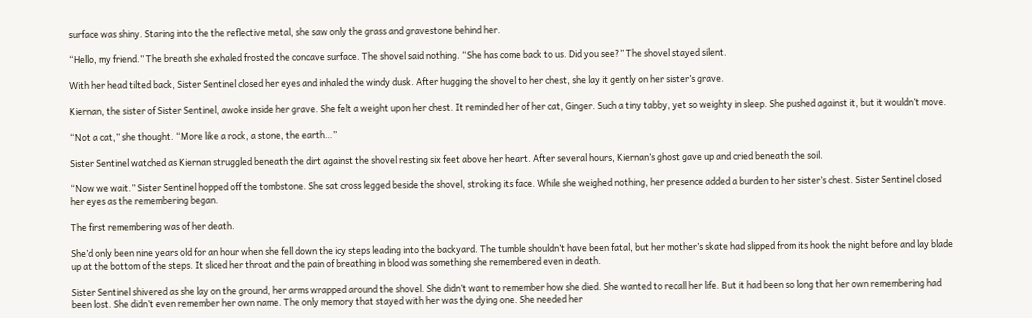surface was shiny. Staring into the the reflective metal, she saw only the grass and gravestone behind her.

“Hello, my friend.” The breath she exhaled frosted the concave surface. The shovel said nothing. “She has come back to us. Did you see?” The shovel stayed silent.

With her head tilted back, Sister Sentinel closed her eyes and inhaled the windy dusk. After hugging the shovel to her chest, she lay it gently on her sister’s grave.

Kiernan, the sister of Sister Sentinel, awoke inside her grave. She felt a weight upon her chest. It reminded her of her cat, Ginger. Such a tiny tabby, yet so weighty in sleep. She pushed against it, but it wouldn’t move.

“Not a cat,” she thought. “More like a rock, a stone, the earth…”

Sister Sentinel watched as Kiernan struggled beneath the dirt against the shovel resting six feet above her heart. After several hours, Kiernan’s ghost gave up and cried beneath the soil.

“Now we wait.” Sister Sentinel hopped off the tombstone. She sat cross legged beside the shovel, stroking its face. While she weighed nothing, her presence added a burden to her sister’s chest. Sister Sentinel closed her eyes as the remembering began.

The first remembering was of her death.

She’d only been nine years old for an hour when she fell down the icy steps leading into the backyard. The tumble shouldn’t have been fatal, but her mother’s skate had slipped from its hook the night before and lay blade up at the bottom of the steps. It sliced her throat and the pain of breathing in blood was something she remembered even in death.

Sister Sentinel shivered as she lay on the ground, her arms wrapped around the shovel. She didn’t want to remember how she died. She wanted to recall her life. But it had been so long that her own remembering had been lost. She didn’t even remember her own name. The only memory that stayed with her was the dying one. She needed her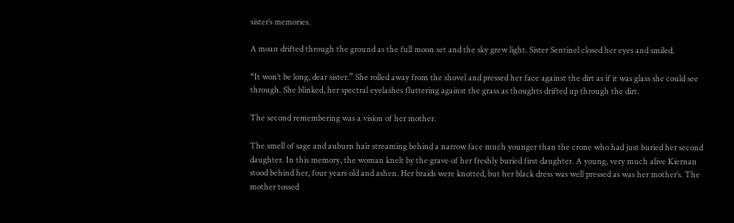sister’s memories.

A moan drifted through the ground as the full moon set and the sky grew light. Sister Sentinel closed her eyes and smiled.

“It won’t be long, dear sister.” She rolled away from the shovel and pressed her face against the dirt as if it was glass she could see through. She blinked, her spectral eyelashes fluttering against the grass as thoughts drifted up through the dirt.

The second remembering was a vision of her mother.

The smell of sage and auburn hair streaming behind a narrow face much younger than the crone who had just buried her second daughter. In this memory, the woman knelt by the grave of her freshly buried first daughter. A young, very much alive Kiernan stood behind her, four years old and ashen. Her braids were knotted, but her black dress was well pressed as was her mother’s. The mother tossed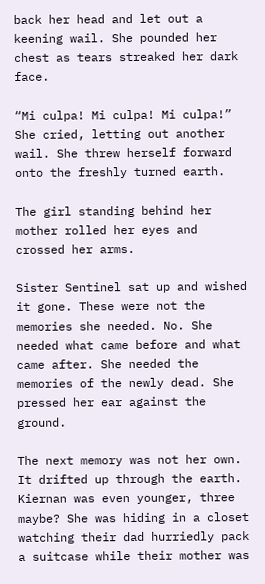back her head and let out a keening wail. She pounded her chest as tears streaked her dark face.

“Mi culpa! Mi culpa! Mi culpa!” She cried, letting out another wail. She threw herself forward onto the freshly turned earth.

The girl standing behind her mother rolled her eyes and crossed her arms.

Sister Sentinel sat up and wished it gone. These were not the memories she needed. No. She needed what came before and what came after. She needed the memories of the newly dead. She pressed her ear against the ground.

The next memory was not her own. It drifted up through the earth. Kiernan was even younger, three maybe? She was hiding in a closet watching their dad hurriedly pack a suitcase while their mother was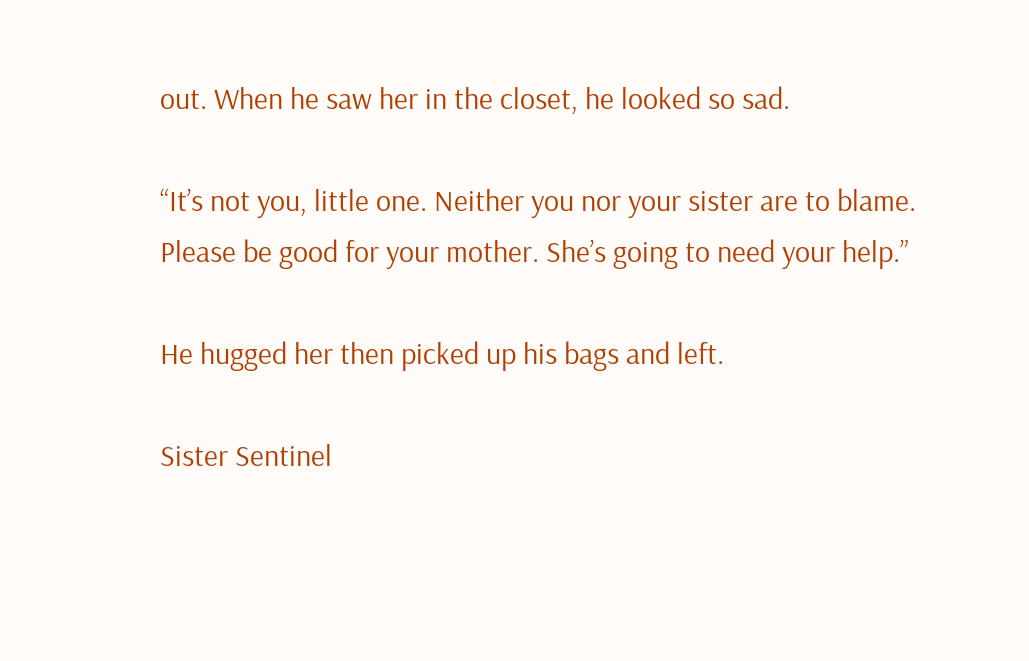out. When he saw her in the closet, he looked so sad.

“It’s not you, little one. Neither you nor your sister are to blame. Please be good for your mother. She’s going to need your help.”

He hugged her then picked up his bags and left.

Sister Sentinel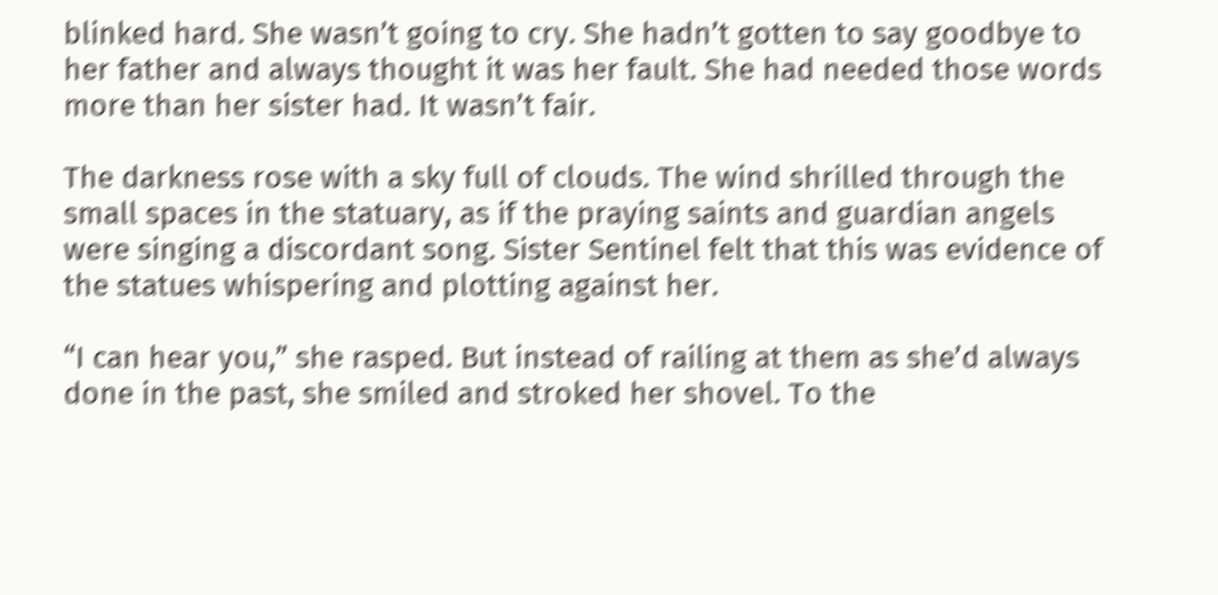blinked hard. She wasn’t going to cry. She hadn’t gotten to say goodbye to her father and always thought it was her fault. She had needed those words more than her sister had. It wasn’t fair.

The darkness rose with a sky full of clouds. The wind shrilled through the small spaces in the statuary, as if the praying saints and guardian angels were singing a discordant song. Sister Sentinel felt that this was evidence of the statues whispering and plotting against her.

“I can hear you,” she rasped. But instead of railing at them as she’d always done in the past, she smiled and stroked her shovel. To the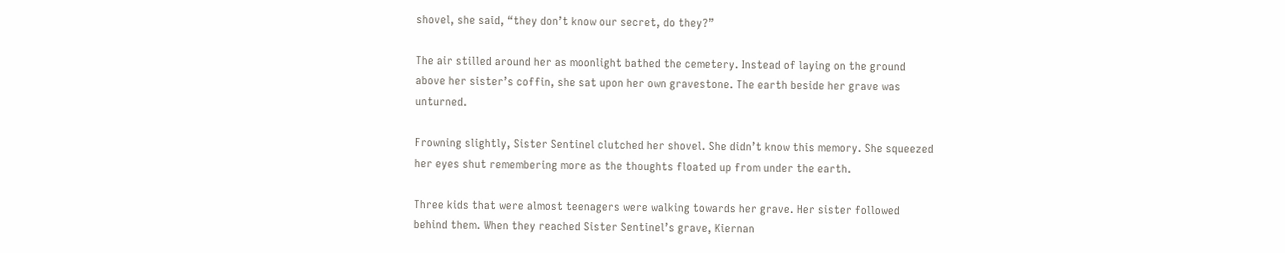shovel, she said, “they don’t know our secret, do they?”

The air stilled around her as moonlight bathed the cemetery. Instead of laying on the ground above her sister’s coffin, she sat upon her own gravestone. The earth beside her grave was unturned.

Frowning slightly, Sister Sentinel clutched her shovel. She didn’t know this memory. She squeezed her eyes shut remembering more as the thoughts floated up from under the earth.

Three kids that were almost teenagers were walking towards her grave. Her sister followed behind them. When they reached Sister Sentinel’s grave, Kiernan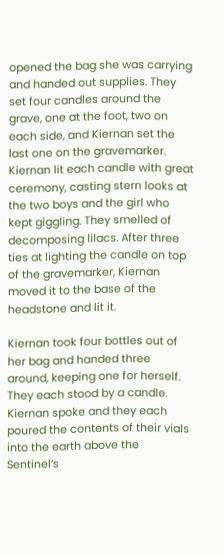opened the bag she was carrying and handed out supplies. They set four candles around the grave, one at the foot, two on each side, and Kiernan set the last one on the gravemarker. Kiernan lit each candle with great ceremony, casting stern looks at the two boys and the girl who kept giggling. They smelled of decomposing lilacs. After three ties at lighting the candle on top of the gravemarker, Kiernan moved it to the base of the headstone and lit it.

Kiernan took four bottles out of her bag and handed three around, keeping one for herself. They each stood by a candle. Kiernan spoke and they each poured the contents of their vials into the earth above the Sentinel’s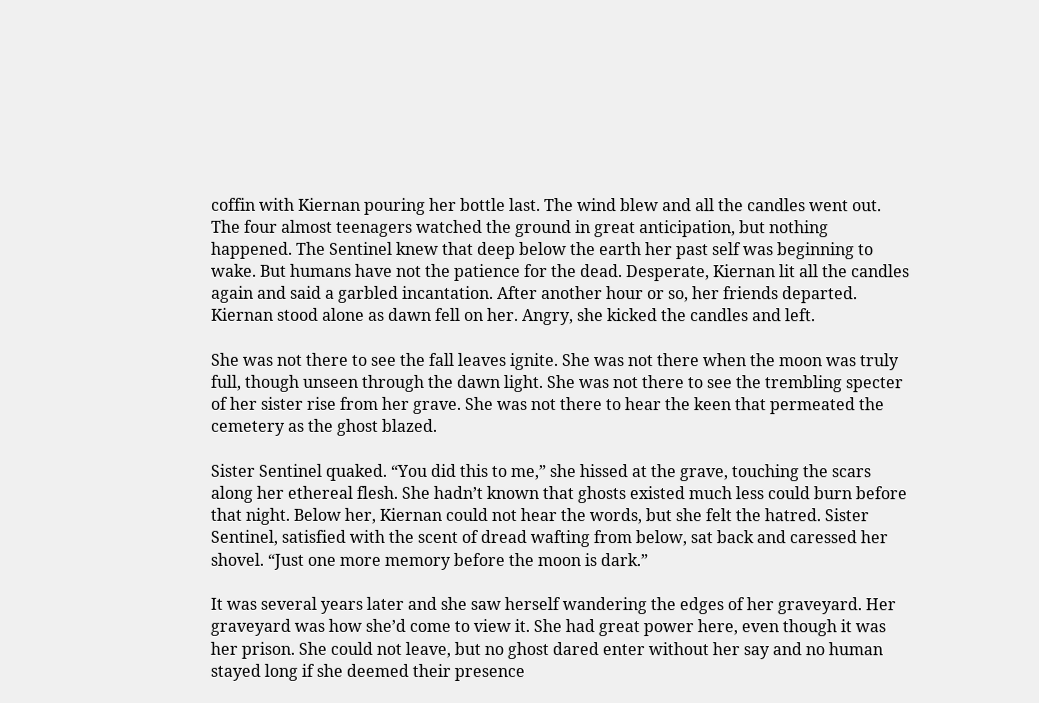coffin with Kiernan pouring her bottle last. The wind blew and all the candles went out. The four almost teenagers watched the ground in great anticipation, but nothing happened. The Sentinel knew that deep below the earth her past self was beginning to wake. But humans have not the patience for the dead. Desperate, Kiernan lit all the candles again and said a garbled incantation. After another hour or so, her friends departed. Kiernan stood alone as dawn fell on her. Angry, she kicked the candles and left.

She was not there to see the fall leaves ignite. She was not there when the moon was truly full, though unseen through the dawn light. She was not there to see the trembling specter of her sister rise from her grave. She was not there to hear the keen that permeated the cemetery as the ghost blazed.

Sister Sentinel quaked. “You did this to me,” she hissed at the grave, touching the scars along her ethereal flesh. She hadn’t known that ghosts existed much less could burn before that night. Below her, Kiernan could not hear the words, but she felt the hatred. Sister Sentinel, satisfied with the scent of dread wafting from below, sat back and caressed her shovel. “Just one more memory before the moon is dark.”

It was several years later and she saw herself wandering the edges of her graveyard. Her graveyard was how she’d come to view it. She had great power here, even though it was her prison. She could not leave, but no ghost dared enter without her say and no human stayed long if she deemed their presence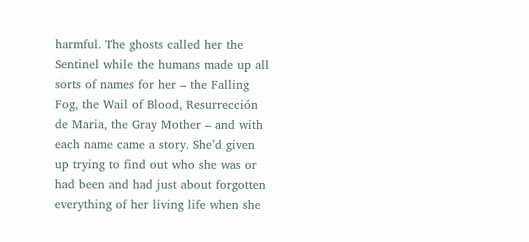harmful. The ghosts called her the Sentinel while the humans made up all sorts of names for her – the Falling Fog, the Wail of Blood, Resurrección de Maria, the Gray Mother – and with each name came a story. She’d given up trying to find out who she was or had been and had just about forgotten everything of her living life when she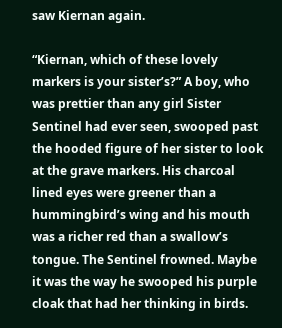saw Kiernan again.

“Kiernan, which of these lovely markers is your sister’s?” A boy, who was prettier than any girl Sister Sentinel had ever seen, swooped past the hooded figure of her sister to look at the grave markers. His charcoal lined eyes were greener than a hummingbird’s wing and his mouth was a richer red than a swallow’s tongue. The Sentinel frowned. Maybe it was the way he swooped his purple cloak that had her thinking in birds.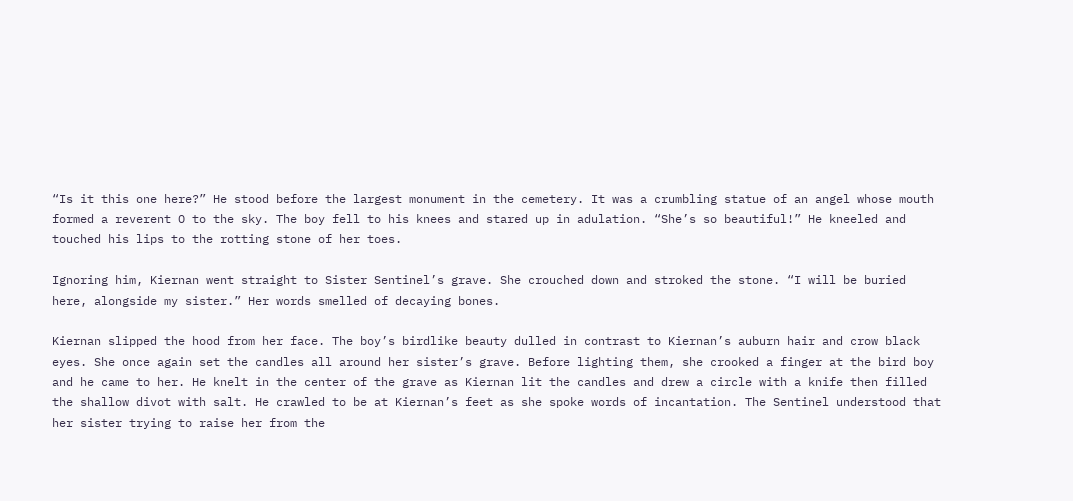“Is it this one here?” He stood before the largest monument in the cemetery. It was a crumbling statue of an angel whose mouth formed a reverent O to the sky. The boy fell to his knees and stared up in adulation. “She’s so beautiful!” He kneeled and touched his lips to the rotting stone of her toes.

Ignoring him, Kiernan went straight to Sister Sentinel’s grave. She crouched down and stroked the stone. “I will be buried here, alongside my sister.” Her words smelled of decaying bones.

Kiernan slipped the hood from her face. The boy’s birdlike beauty dulled in contrast to Kiernan’s auburn hair and crow black eyes. She once again set the candles all around her sister’s grave. Before lighting them, she crooked a finger at the bird boy and he came to her. He knelt in the center of the grave as Kiernan lit the candles and drew a circle with a knife then filled the shallow divot with salt. He crawled to be at Kiernan’s feet as she spoke words of incantation. The Sentinel understood that her sister trying to raise her from the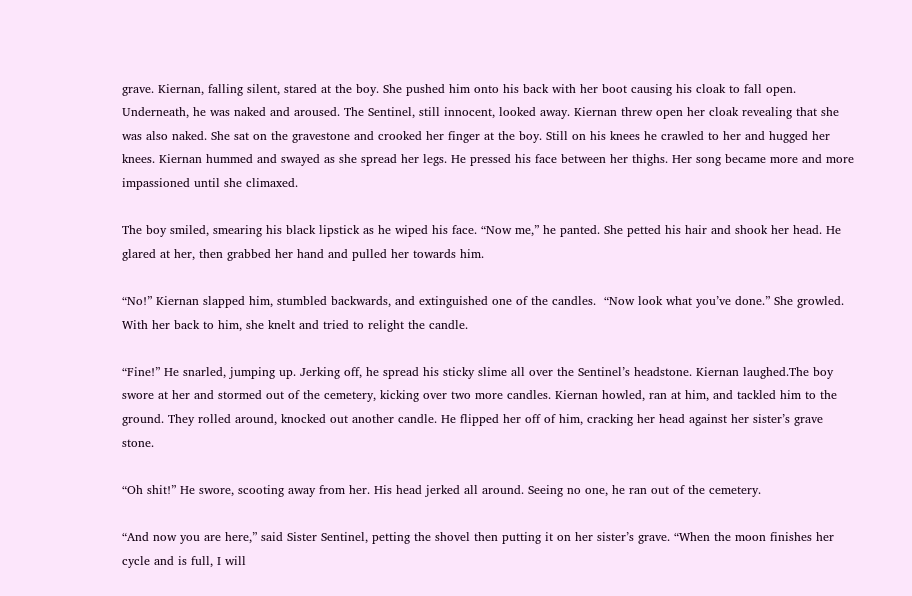grave. Kiernan, falling silent, stared at the boy. She pushed him onto his back with her boot causing his cloak to fall open.  Underneath, he was naked and aroused. The Sentinel, still innocent, looked away. Kiernan threw open her cloak revealing that she was also naked. She sat on the gravestone and crooked her finger at the boy. Still on his knees he crawled to her and hugged her knees. Kiernan hummed and swayed as she spread her legs. He pressed his face between her thighs. Her song became more and more impassioned until she climaxed.

The boy smiled, smearing his black lipstick as he wiped his face. “Now me,” he panted. She petted his hair and shook her head. He glared at her, then grabbed her hand and pulled her towards him.

“No!” Kiernan slapped him, stumbled backwards, and extinguished one of the candles.  “Now look what you’ve done.” She growled. With her back to him, she knelt and tried to relight the candle.

“Fine!” He snarled, jumping up. Jerking off, he spread his sticky slime all over the Sentinel’s headstone. Kiernan laughed.The boy swore at her and stormed out of the cemetery, kicking over two more candles. Kiernan howled, ran at him, and tackled him to the ground. They rolled around, knocked out another candle. He flipped her off of him, cracking her head against her sister’s grave stone.

“Oh shit!” He swore, scooting away from her. His head jerked all around. Seeing no one, he ran out of the cemetery.

“And now you are here,” said Sister Sentinel, petting the shovel then putting it on her sister’s grave. “When the moon finishes her cycle and is full, I will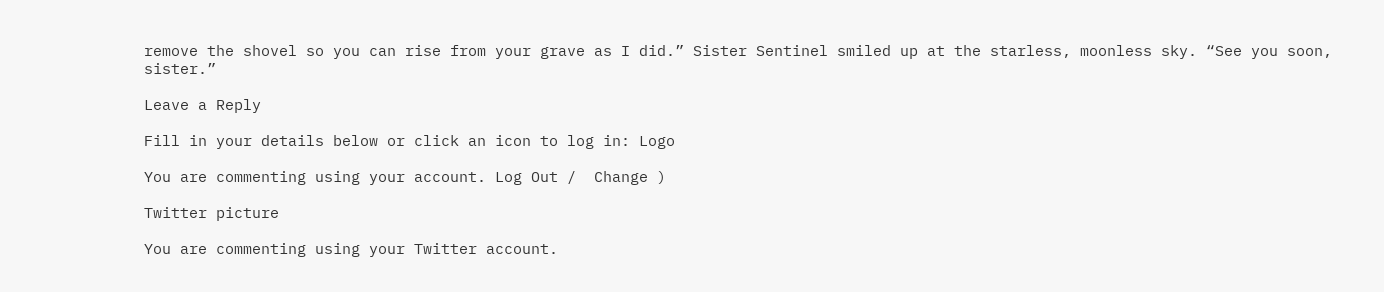remove the shovel so you can rise from your grave as I did.” Sister Sentinel smiled up at the starless, moonless sky. “See you soon, sister.”

Leave a Reply

Fill in your details below or click an icon to log in: Logo

You are commenting using your account. Log Out /  Change )

Twitter picture

You are commenting using your Twitter account.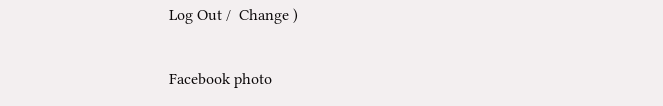Log Out /  Change )

Facebook photo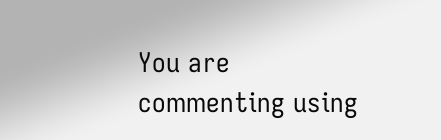You are commenting using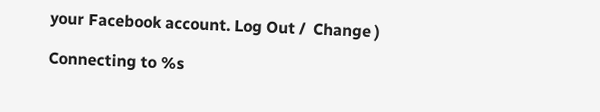your Facebook account. Log Out /  Change )

Connecting to %s